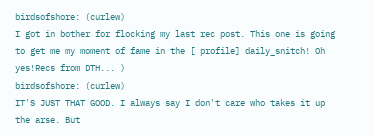birdsofshore: (curlew)
I got in bother for flocking my last rec post. This one is going to get me my moment of fame in the [ profile] daily_snitch! Oh yes!Recs from DTH... )
birdsofshore: (curlew)
IT'S JUST THAT GOOD. I always say I don't care who takes it up the arse. But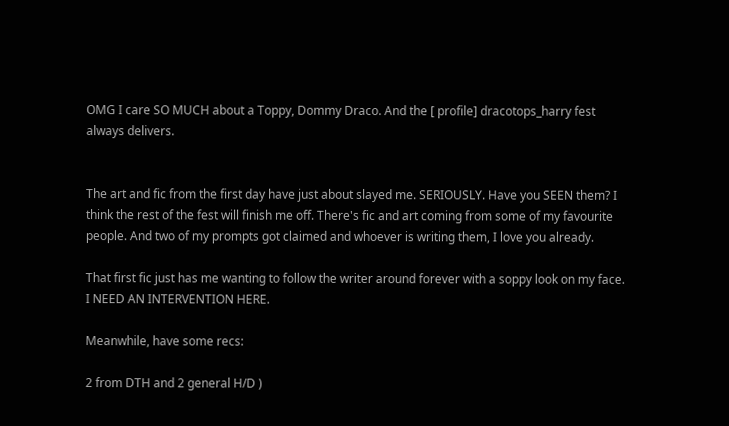OMG I care SO MUCH about a Toppy, Dommy Draco. And the [ profile] dracotops_harry fest always delivers.


The art and fic from the first day have just about slayed me. SERIOUSLY. Have you SEEN them? I think the rest of the fest will finish me off. There's fic and art coming from some of my favourite people. And two of my prompts got claimed and whoever is writing them, I love you already.

That first fic just has me wanting to follow the writer around forever with a soppy look on my face. I NEED AN INTERVENTION HERE.

Meanwhile, have some recs:

2 from DTH and 2 general H/D )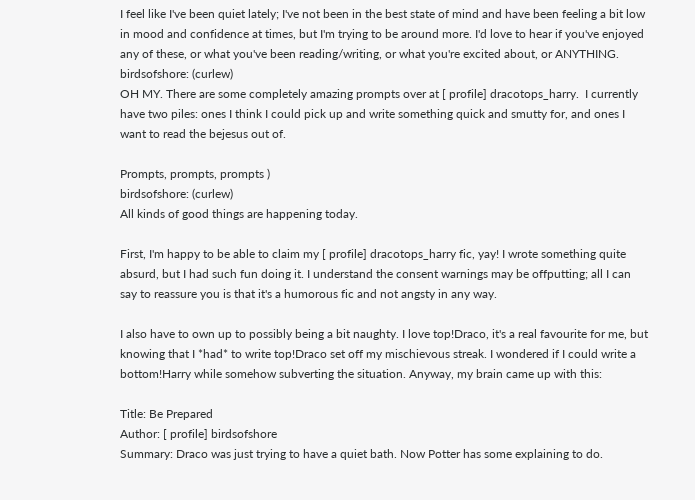I feel like I've been quiet lately; I've not been in the best state of mind and have been feeling a bit low in mood and confidence at times, but I'm trying to be around more. I'd love to hear if you've enjoyed any of these, or what you've been reading/writing, or what you're excited about, or ANYTHING.
birdsofshore: (curlew)
OH MY. There are some completely amazing prompts over at [ profile] dracotops_harry.  I currently have two piles: ones I think I could pick up and write something quick and smutty for, and ones I want to read the bejesus out of.

Prompts, prompts, prompts )
birdsofshore: (curlew)
All kinds of good things are happening today.

First, I'm happy to be able to claim my [ profile] dracotops_harry fic, yay! I wrote something quite absurd, but I had such fun doing it. I understand the consent warnings may be offputting; all I can say to reassure you is that it's a humorous fic and not angsty in any way.

I also have to own up to possibly being a bit naughty. I love top!Draco, it's a real favourite for me, but knowing that I *had* to write top!Draco set off my mischievous streak. I wondered if I could write a bottom!Harry while somehow subverting the situation. Anyway, my brain came up with this:

Title: Be Prepared
Author: [ profile] birdsofshore
Summary: Draco was just trying to have a quiet bath. Now Potter has some explaining to do.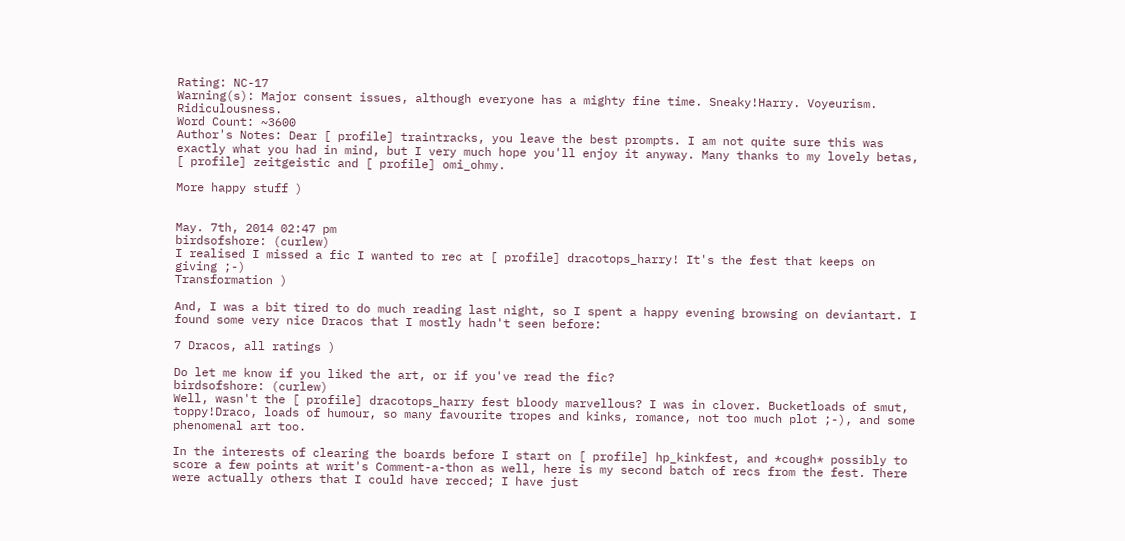Rating: NC-17
Warning(s): Major consent issues, although everyone has a mighty fine time. Sneaky!Harry. Voyeurism. Ridiculousness.
Word Count: ~3600
Author's Notes: Dear [ profile] traintracks, you leave the best prompts. I am not quite sure this was exactly what you had in mind, but I very much hope you'll enjoy it anyway. Many thanks to my lovely betas, [ profile] zeitgeistic and [ profile] omi_ohmy.

More happy stuff )


May. 7th, 2014 02:47 pm
birdsofshore: (curlew)
I realised I missed a fic I wanted to rec at [ profile] dracotops_harry! It's the fest that keeps on giving ;-)
Transformation )

And, I was a bit tired to do much reading last night, so I spent a happy evening browsing on deviantart. I found some very nice Dracos that I mostly hadn't seen before:

7 Dracos, all ratings )

Do let me know if you liked the art, or if you've read the fic?
birdsofshore: (curlew)
Well, wasn't the [ profile] dracotops_harry fest bloody marvellous? I was in clover. Bucketloads of smut, toppy!Draco, loads of humour, so many favourite tropes and kinks, romance, not too much plot ;-), and some phenomenal art too.

In the interests of clearing the boards before I start on [ profile] hp_kinkfest, and *cough* possibly to score a few points at writ's Comment-a-thon as well, here is my second batch of recs from the fest. There were actually others that I could have recced; I have just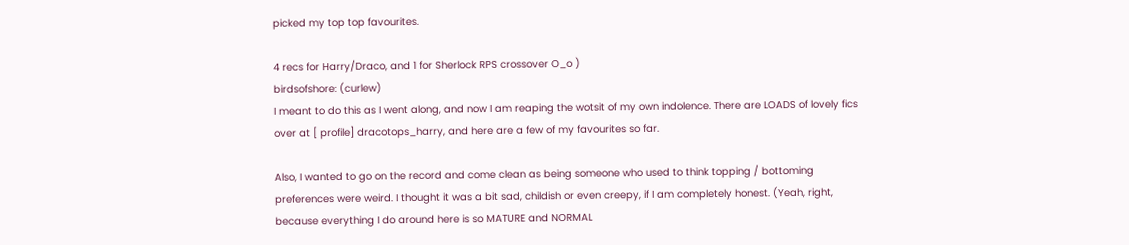picked my top top favourites.

4 recs for Harry/Draco, and 1 for Sherlock RPS crossover O_o )
birdsofshore: (curlew)
I meant to do this as I went along, and now I am reaping the wotsit of my own indolence. There are LOADS of lovely fics over at [ profile] dracotops_harry, and here are a few of my favourites so far.

Also, I wanted to go on the record and come clean as being someone who used to think topping / bottoming preferences were weird. I thought it was a bit sad, childish or even creepy, if I am completely honest. (Yeah, right, because everything I do around here is so MATURE and NORMAL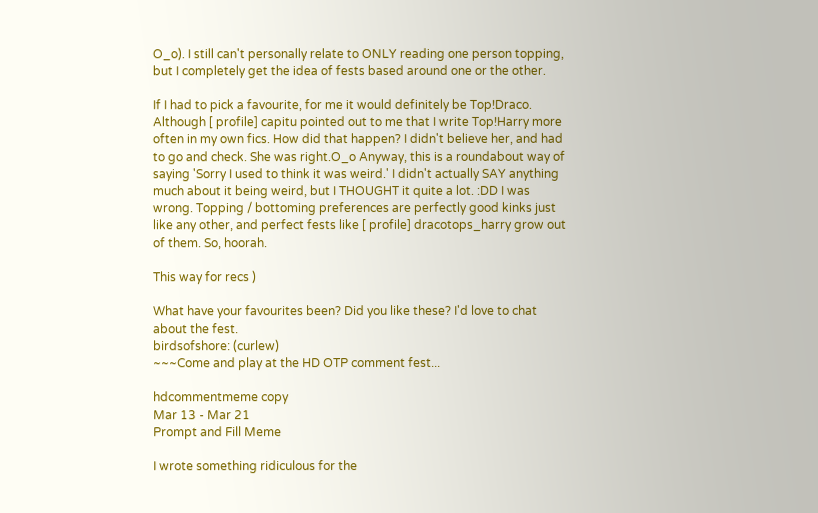O_o). I still can't personally relate to ONLY reading one person topping, but I completely get the idea of fests based around one or the other.

If I had to pick a favourite, for me it would definitely be Top!Draco. Although [ profile] capitu pointed out to me that I write Top!Harry more often in my own fics. How did that happen? I didn't believe her, and had to go and check. She was right.O_o Anyway, this is a roundabout way of saying 'Sorry I used to think it was weird.' I didn't actually SAY anything much about it being weird, but I THOUGHT it quite a lot. :DD I was wrong. Topping / bottoming preferences are perfectly good kinks just like any other, and perfect fests like [ profile] dracotops_harry grow out of them. So, hoorah.

This way for recs )

What have your favourites been? Did you like these? I'd love to chat about the fest.
birdsofshore: (curlew)
~~~Come and play at the HD OTP comment fest...

hdcommentmeme copy
Mar 13 - Mar 21
Prompt and Fill Meme

I wrote something ridiculous for the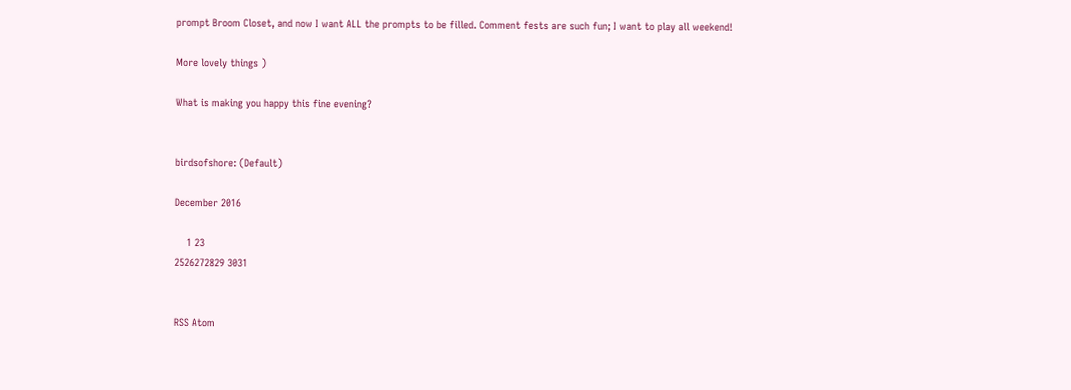prompt Broom Closet, and now I want ALL the prompts to be filled. Comment fests are such fun; I want to play all weekend!

More lovely things )

What is making you happy this fine evening?


birdsofshore: (Default)

December 2016

    1 23
2526272829 3031


RSS Atom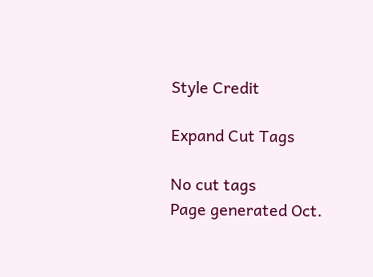Style Credit

Expand Cut Tags

No cut tags
Page generated Oct.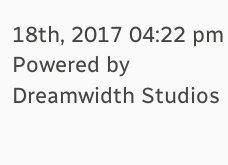18th, 2017 04:22 pm
Powered by Dreamwidth Studios